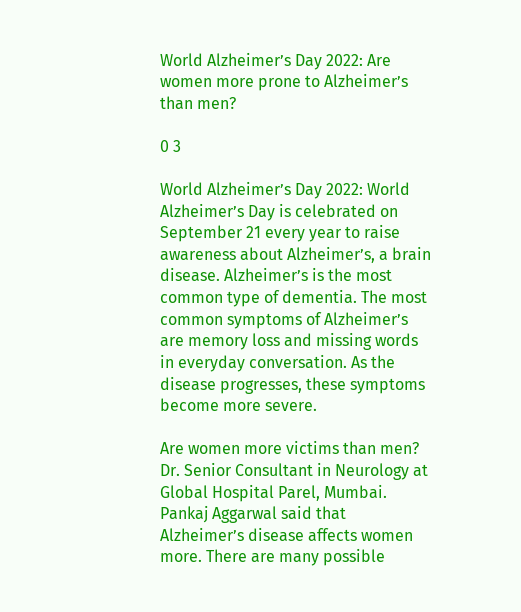World Alzheimer’s Day 2022: Are women more prone to Alzheimer’s than men?

0 3

World Alzheimer’s Day 2022: World Alzheimer’s Day is celebrated on September 21 every year to raise awareness about Alzheimer’s, a brain disease. Alzheimer’s is the most common type of dementia. The most common symptoms of Alzheimer’s are memory loss and missing words in everyday conversation. As the disease progresses, these symptoms become more severe.

Are women more victims than men?
Dr. Senior Consultant in Neurology at Global Hospital Parel, Mumbai. Pankaj Aggarwal said that Alzheimer’s disease affects women more. There are many possible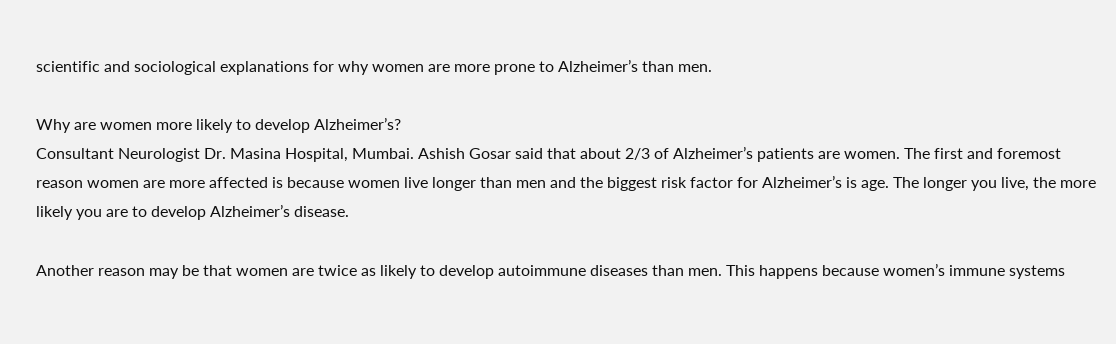scientific and sociological explanations for why women are more prone to Alzheimer’s than men.

Why are women more likely to develop Alzheimer’s?
Consultant Neurologist Dr. Masina Hospital, Mumbai. Ashish Gosar said that about 2/3 of Alzheimer’s patients are women. The first and foremost reason women are more affected is because women live longer than men and the biggest risk factor for Alzheimer’s is age. The longer you live, the more likely you are to develop Alzheimer’s disease.

Another reason may be that women are twice as likely to develop autoimmune diseases than men. This happens because women’s immune systems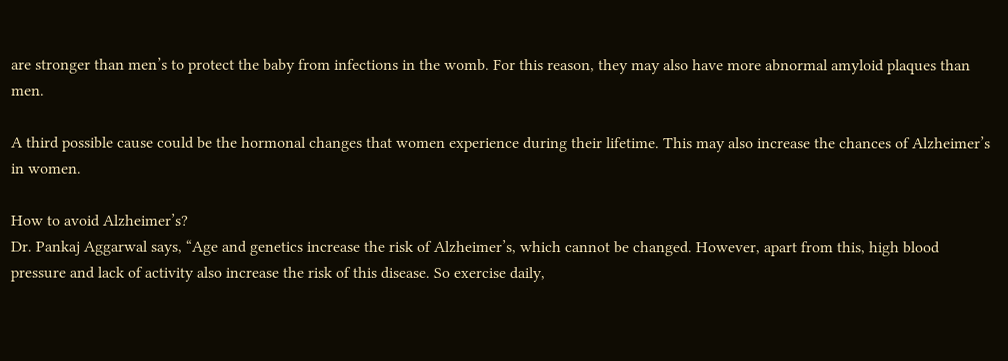are stronger than men’s to protect the baby from infections in the womb. For this reason, they may also have more abnormal amyloid plaques than men.

A third possible cause could be the hormonal changes that women experience during their lifetime. This may also increase the chances of Alzheimer’s in women.

How to avoid Alzheimer’s?
Dr. Pankaj Aggarwal says, “Age and genetics increase the risk of Alzheimer’s, which cannot be changed. However, apart from this, high blood pressure and lack of activity also increase the risk of this disease. So exercise daily,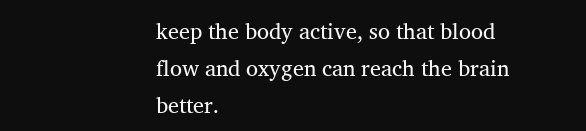keep the body active, so that blood flow and oxygen can reach the brain better.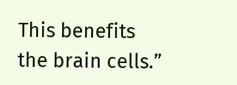This benefits the brain cells.”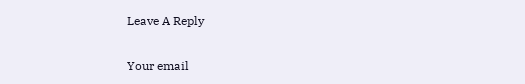Leave A Reply

Your email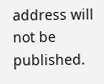address will not be published.